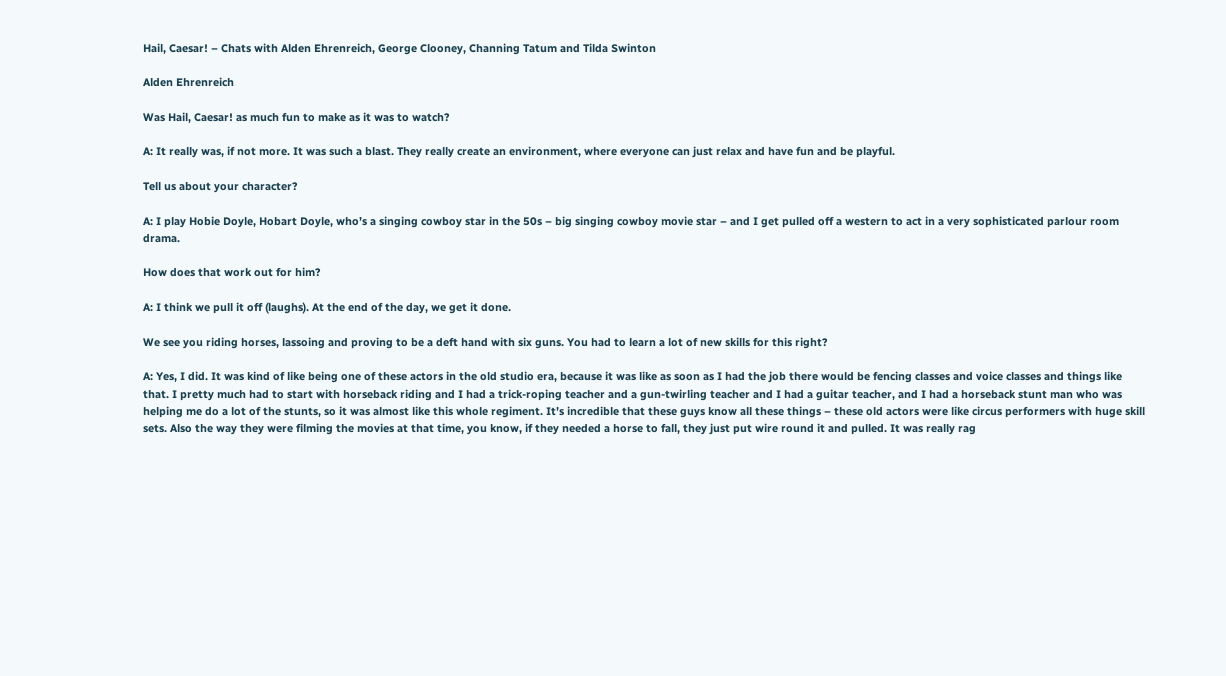Hail, Caesar! – Chats with Alden Ehrenreich, George Clooney, Channing Tatum and Tilda Swinton

Alden Ehrenreich

Was Hail, Caesar! as much fun to make as it was to watch?

A: It really was, if not more. It was such a blast. They really create an environment, where everyone can just relax and have fun and be playful.

Tell us about your character?

A: I play Hobie Doyle, Hobart Doyle, who’s a singing cowboy star in the 50s – big singing cowboy movie star – and I get pulled off a western to act in a very sophisticated parlour room drama.

How does that work out for him?

A: I think we pull it off (laughs). At the end of the day, we get it done.

We see you riding horses, lassoing and proving to be a deft hand with six guns. You had to learn a lot of new skills for this right?

A: Yes, I did. It was kind of like being one of these actors in the old studio era, because it was like as soon as I had the job there would be fencing classes and voice classes and things like that. I pretty much had to start with horseback riding and I had a trick-roping teacher and a gun-twirling teacher and I had a guitar teacher, and I had a horseback stunt man who was helping me do a lot of the stunts, so it was almost like this whole regiment. It’s incredible that these guys know all these things – these old actors were like circus performers with huge skill sets. Also the way they were filming the movies at that time, you know, if they needed a horse to fall, they just put wire round it and pulled. It was really rag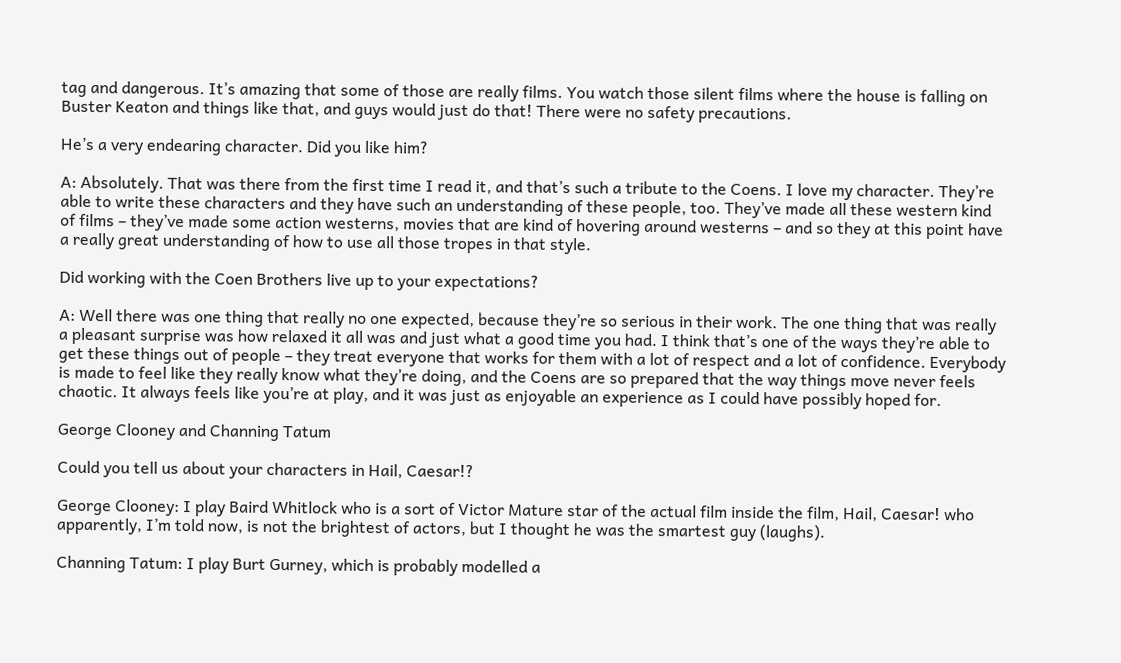tag and dangerous. It’s amazing that some of those are really films. You watch those silent films where the house is falling on Buster Keaton and things like that, and guys would just do that! There were no safety precautions.

He’s a very endearing character. Did you like him?

A: Absolutely. That was there from the first time I read it, and that’s such a tribute to the Coens. I love my character. They’re able to write these characters and they have such an understanding of these people, too. They’ve made all these western kind of films – they’ve made some action westerns, movies that are kind of hovering around westerns – and so they at this point have a really great understanding of how to use all those tropes in that style.

Did working with the Coen Brothers live up to your expectations?

A: Well there was one thing that really no one expected, because they’re so serious in their work. The one thing that was really a pleasant surprise was how relaxed it all was and just what a good time you had. I think that’s one of the ways they’re able to get these things out of people – they treat everyone that works for them with a lot of respect and a lot of confidence. Everybody is made to feel like they really know what they’re doing, and the Coens are so prepared that the way things move never feels chaotic. It always feels like you’re at play, and it was just as enjoyable an experience as I could have possibly hoped for.

George Clooney and Channing Tatum

Could you tell us about your characters in Hail, Caesar!?

George Clooney: I play Baird Whitlock who is a sort of Victor Mature star of the actual film inside the film, Hail, Caesar! who apparently, I’m told now, is not the brightest of actors, but I thought he was the smartest guy (laughs).

Channing Tatum: I play Burt Gurney, which is probably modelled a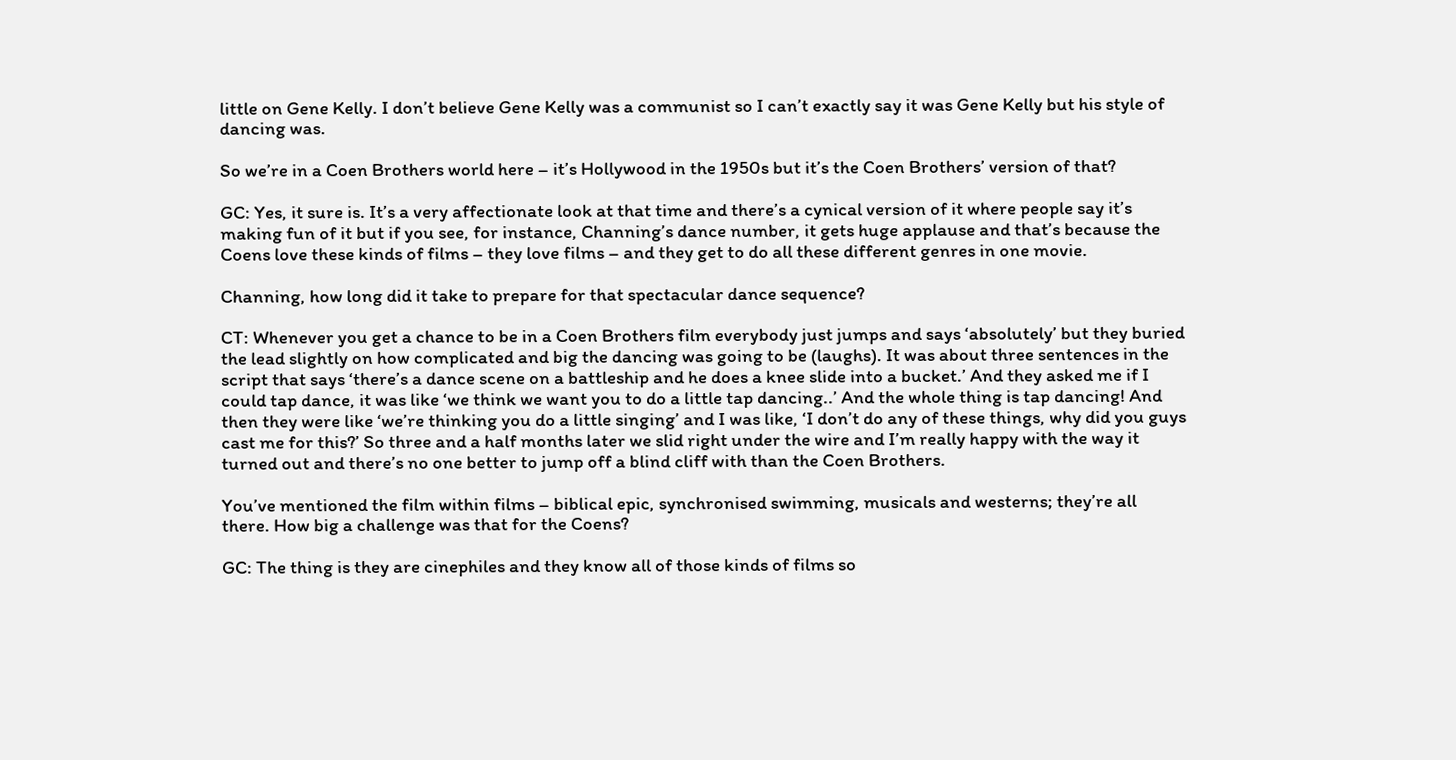little on Gene Kelly. I don’t believe Gene Kelly was a communist so I can’t exactly say it was Gene Kelly but his style of dancing was.

So we’re in a Coen Brothers world here – it’s Hollywood in the 1950s but it’s the Coen Brothers’ version of that?

GC: Yes, it sure is. It’s a very affectionate look at that time and there’s a cynical version of it where people say it’s making fun of it but if you see, for instance, Channing’s dance number, it gets huge applause and that’s because the Coens love these kinds of films – they love films – and they get to do all these different genres in one movie.

Channing, how long did it take to prepare for that spectacular dance sequence?

CT: Whenever you get a chance to be in a Coen Brothers film everybody just jumps and says ‘absolutely’ but they buried the lead slightly on how complicated and big the dancing was going to be (laughs). It was about three sentences in the script that says ‘there’s a dance scene on a battleship and he does a knee slide into a bucket.’ And they asked me if I could tap dance, it was like ‘we think we want you to do a little tap dancing..’ And the whole thing is tap dancing! And then they were like ‘we’re thinking you do a little singing’ and I was like, ‘I don’t do any of these things, why did you guys cast me for this?’ So three and a half months later we slid right under the wire and I’m really happy with the way it turned out and there’s no one better to jump off a blind cliff with than the Coen Brothers.

You’ve mentioned the film within films – biblical epic, synchronised swimming, musicals and westerns; they’re all there. How big a challenge was that for the Coens?

GC: The thing is they are cinephiles and they know all of those kinds of films so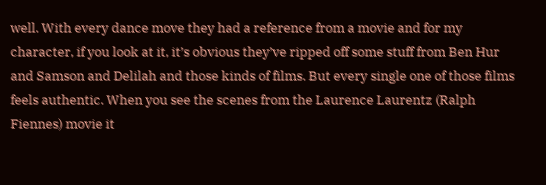well. With every dance move they had a reference from a movie and for my character, if you look at it, it’s obvious they’ve ripped off some stuff from Ben Hur and Samson and Delilah and those kinds of films. But every single one of those films feels authentic. When you see the scenes from the Laurence Laurentz (Ralph Fiennes) movie it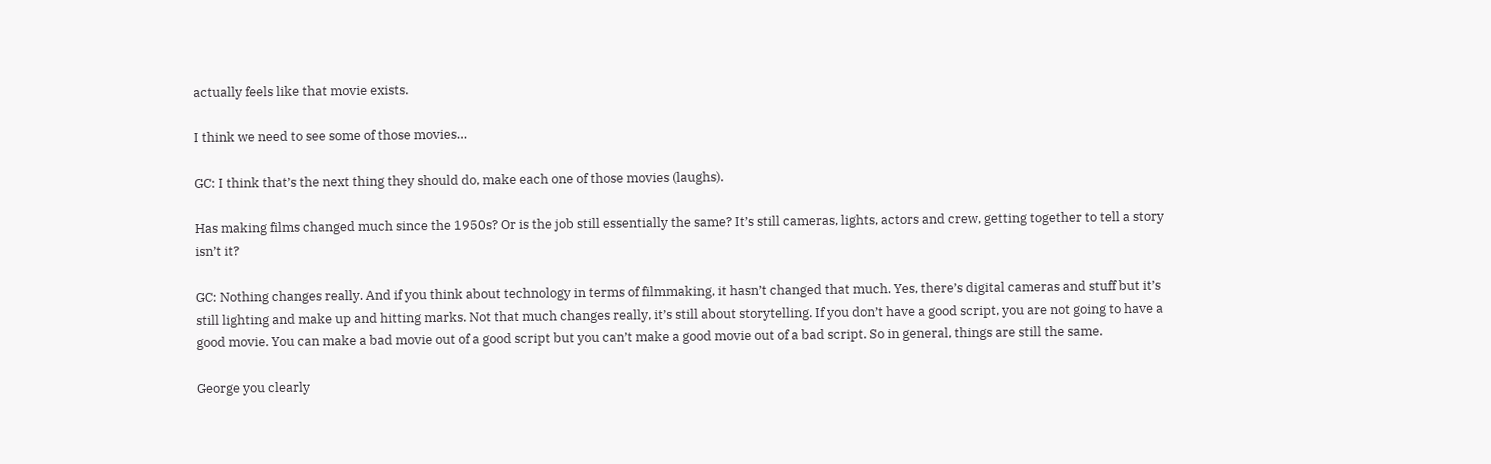actually feels like that movie exists.

I think we need to see some of those movies…

GC: I think that’s the next thing they should do, make each one of those movies (laughs).

Has making films changed much since the 1950s? Or is the job still essentially the same? It’s still cameras, lights, actors and crew, getting together to tell a story isn’t it?

GC: Nothing changes really. And if you think about technology in terms of filmmaking, it hasn’t changed that much. Yes, there’s digital cameras and stuff but it’s still lighting and make up and hitting marks. Not that much changes really, it’s still about storytelling. If you don’t have a good script, you are not going to have a good movie. You can make a bad movie out of a good script but you can’t make a good movie out of a bad script. So in general, things are still the same.

George you clearly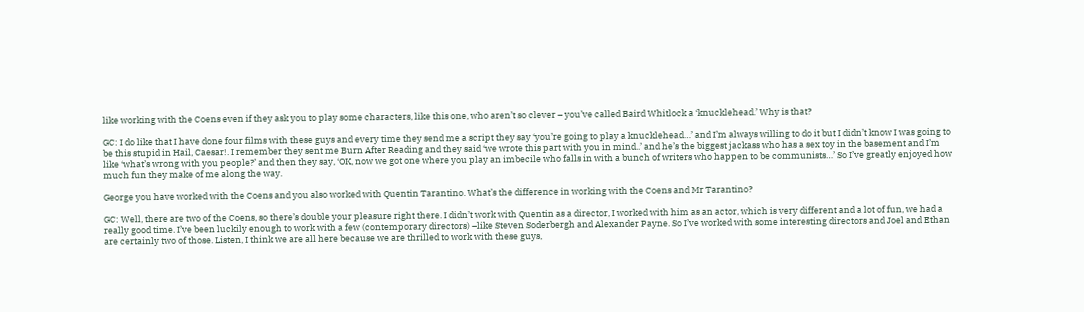like working with the Coens even if they ask you to play some characters, like this one, who aren’t so clever – you’ve called Baird Whitlock a ‘knucklehead.’ Why is that?

GC: I do like that I have done four films with these guys and every time they send me a script they say ‘you’re going to play a knucklehead…’ and I’m always willing to do it but I didn’t know I was going to be this stupid in Hail, Caesar!. I remember they sent me Burn After Reading and they said ‘we wrote this part with you in mind..’ and he’s the biggest jackass who has a sex toy in the basement and I’m like ‘what’s wrong with you people?’ and then they say, ‘OK, now we got one where you play an imbecile who falls in with a bunch of writers who happen to be communists…’ So I’ve greatly enjoyed how much fun they make of me along the way.

George you have worked with the Coens and you also worked with Quentin Tarantino. What’s the difference in working with the Coens and Mr Tarantino?

GC: Well, there are two of the Coens, so there’s double your pleasure right there. I didn’t work with Quentin as a director, I worked with him as an actor, which is very different and a lot of fun, we had a really good time. I’ve been luckily enough to work with a few (contemporary directors) –like Steven Soderbergh and Alexander Payne. So I’ve worked with some interesting directors and Joel and Ethan are certainly two of those. Listen, I think we are all here because we are thrilled to work with these guys,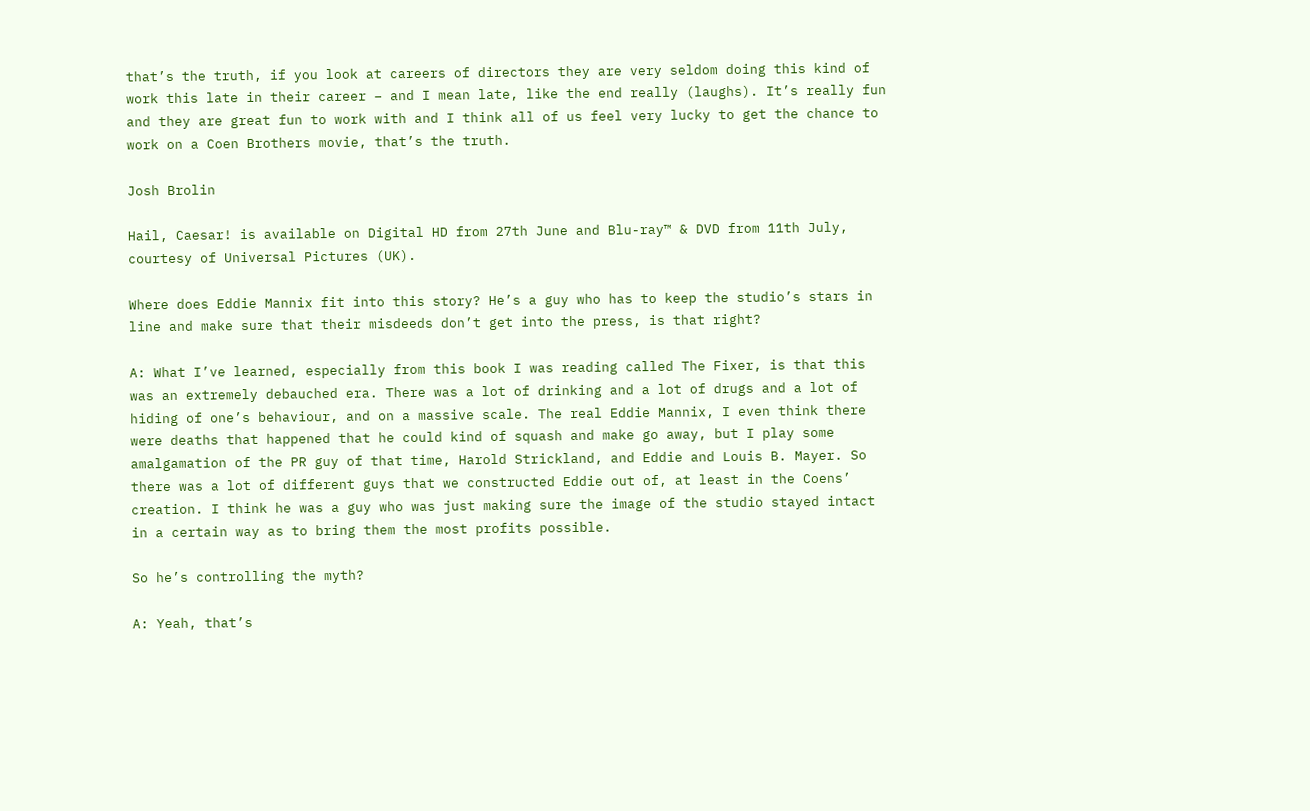that’s the truth, if you look at careers of directors they are very seldom doing this kind of work this late in their career – and I mean late, like the end really (laughs). It’s really fun and they are great fun to work with and I think all of us feel very lucky to get the chance to work on a Coen Brothers movie, that’s the truth.

Josh Brolin

Hail, Caesar! is available on Digital HD from 27th June and Blu-ray™ & DVD from 11th July, courtesy of Universal Pictures (UK).

Where does Eddie Mannix fit into this story? He’s a guy who has to keep the studio’s stars in line and make sure that their misdeeds don’t get into the press, is that right?

A: What I’ve learned, especially from this book I was reading called The Fixer, is that this was an extremely debauched era. There was a lot of drinking and a lot of drugs and a lot of hiding of one’s behaviour, and on a massive scale. The real Eddie Mannix, I even think there were deaths that happened that he could kind of squash and make go away, but I play some amalgamation of the PR guy of that time, Harold Strickland, and Eddie and Louis B. Mayer. So there was a lot of different guys that we constructed Eddie out of, at least in the Coens’ creation. I think he was a guy who was just making sure the image of the studio stayed intact in a certain way as to bring them the most profits possible.

So he’s controlling the myth?

A: Yeah, that’s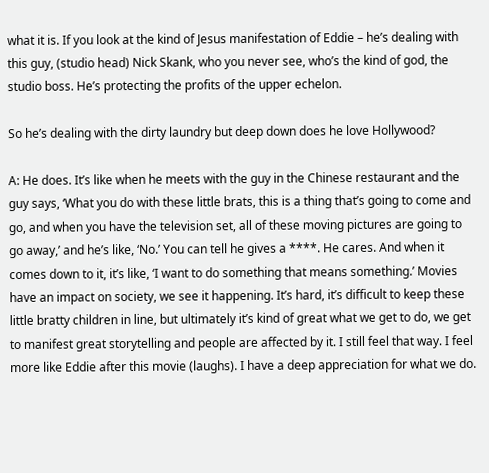what it is. If you look at the kind of Jesus manifestation of Eddie – he’s dealing with this guy, (studio head) Nick Skank, who you never see, who’s the kind of god, the studio boss. He’s protecting the profits of the upper echelon.

So he’s dealing with the dirty laundry but deep down does he love Hollywood?

A: He does. It’s like when he meets with the guy in the Chinese restaurant and the guy says, ‘What you do with these little brats, this is a thing that’s going to come and go, and when you have the television set, all of these moving pictures are going to go away,’ and he’s like, ‘No.’ You can tell he gives a ****. He cares. And when it comes down to it, it’s like, ‘I want to do something that means something.’ Movies have an impact on society, we see it happening. It’s hard, it’s difficult to keep these little bratty children in line, but ultimately it’s kind of great what we get to do, we get to manifest great storytelling and people are affected by it. I still feel that way. I feel more like Eddie after this movie (laughs). I have a deep appreciation for what we do.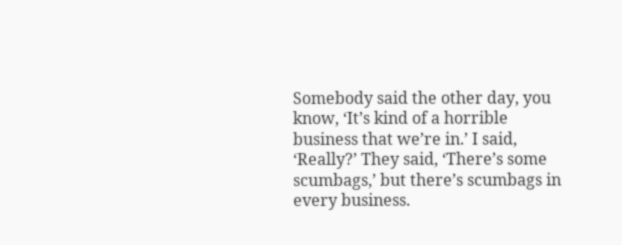Somebody said the other day, you know, ‘It’s kind of a horrible business that we’re in.’ I said, ‘Really?’ They said, ‘There’s some scumbags,’ but there’s scumbags in every business.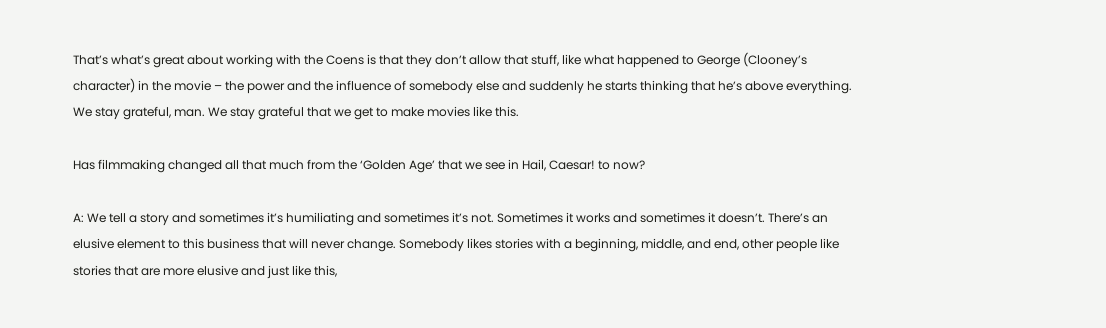That’s what’s great about working with the Coens is that they don’t allow that stuff, like what happened to George (Clooney’s character) in the movie – the power and the influence of somebody else and suddenly he starts thinking that he’s above everything. We stay grateful, man. We stay grateful that we get to make movies like this.

Has filmmaking changed all that much from the ‘Golden Age’ that we see in Hail, Caesar! to now?

A: We tell a story and sometimes it’s humiliating and sometimes it’s not. Sometimes it works and sometimes it doesn’t. There’s an elusive element to this business that will never change. Somebody likes stories with a beginning, middle, and end, other people like stories that are more elusive and just like this,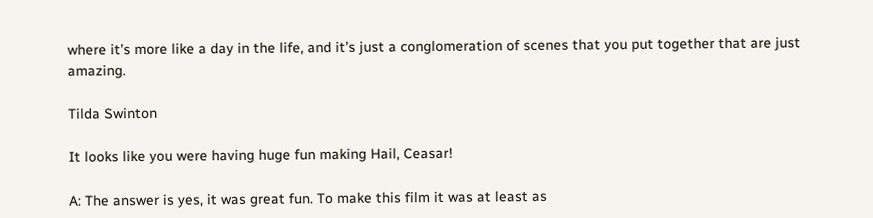where it’s more like a day in the life, and it’s just a conglomeration of scenes that you put together that are just amazing.

Tilda Swinton

It looks like you were having huge fun making Hail, Ceasar!

A: The answer is yes, it was great fun. To make this film it was at least as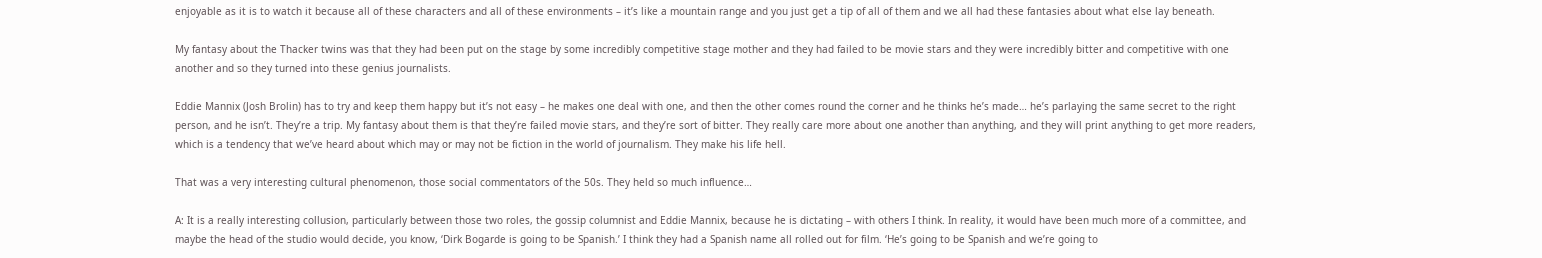enjoyable as it is to watch it because all of these characters and all of these environments – it’s like a mountain range and you just get a tip of all of them and we all had these fantasies about what else lay beneath.

My fantasy about the Thacker twins was that they had been put on the stage by some incredibly competitive stage mother and they had failed to be movie stars and they were incredibly bitter and competitive with one another and so they turned into these genius journalists.

Eddie Mannix (Josh Brolin) has to try and keep them happy but it’s not easy – he makes one deal with one, and then the other comes round the corner and he thinks he’s made… he’s parlaying the same secret to the right person, and he isn’t. They’re a trip. My fantasy about them is that they’re failed movie stars, and they’re sort of bitter. They really care more about one another than anything, and they will print anything to get more readers, which is a tendency that we’ve heard about which may or may not be fiction in the world of journalism. They make his life hell.

That was a very interesting cultural phenomenon, those social commentators of the 50s. They held so much influence…

A: It is a really interesting collusion, particularly between those two roles, the gossip columnist and Eddie Mannix, because he is dictating – with others I think. In reality, it would have been much more of a committee, and maybe the head of the studio would decide, you know, ‘Dirk Bogarde is going to be Spanish.’ I think they had a Spanish name all rolled out for film. ‘He’s going to be Spanish and we’re going to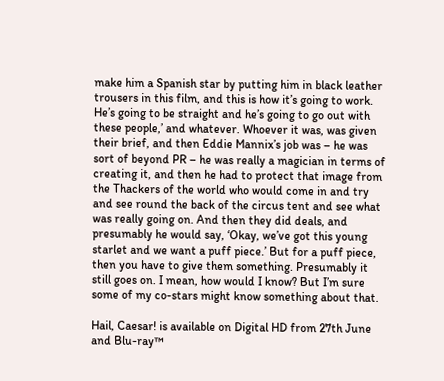make him a Spanish star by putting him in black leather trousers in this film, and this is how it’s going to work. He’s going to be straight and he’s going to go out with these people,’ and whatever. Whoever it was, was given their brief, and then Eddie Mannix’s job was – he was sort of beyond PR – he was really a magician in terms of creating it, and then he had to protect that image from the Thackers of the world who would come in and try and see round the back of the circus tent and see what was really going on. And then they did deals, and presumably he would say, ‘Okay, we’ve got this young starlet and we want a puff piece.’ But for a puff piece, then you have to give them something. Presumably it still goes on. I mean, how would I know? But I’m sure some of my co-stars might know something about that.

Hail, Caesar! is available on Digital HD from 27th June and Blu-ray™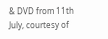& DVD from 11th July, courtesy of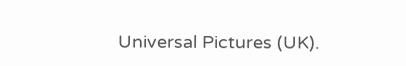Universal Pictures (UK).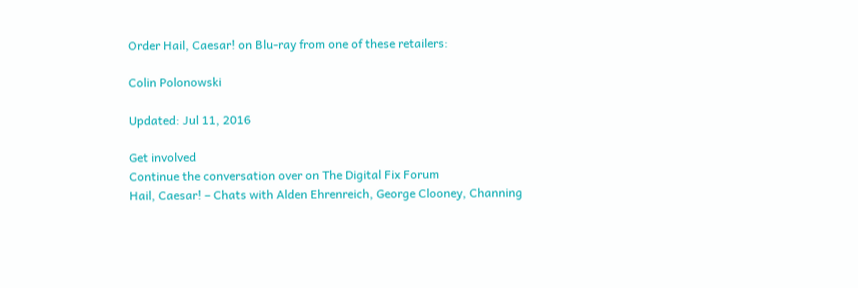Order Hail, Caesar! on Blu-ray from one of these retailers:

Colin Polonowski

Updated: Jul 11, 2016

Get involved
Continue the conversation over on The Digital Fix Forum
Hail, Caesar! – Chats with Alden Ehrenreich, George Clooney, Channing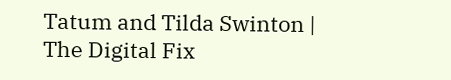Tatum and Tilda Swinton | The Digital Fix